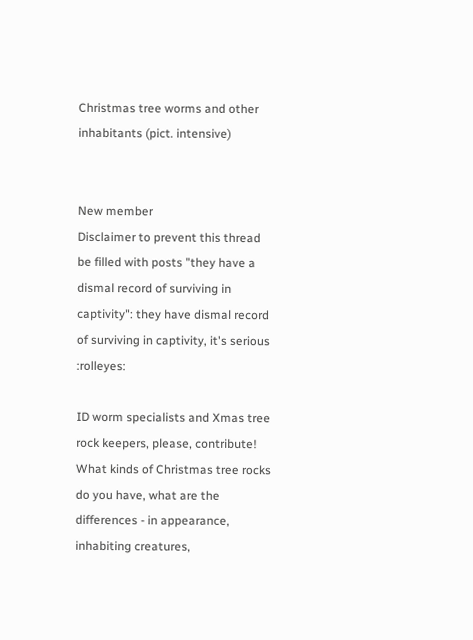Christmas tree worms and other inhabitants (pict. intensive)


New member
Disclaimer to prevent this thread be filled with posts "they have a dismal record of surviving in captivity": they have dismal record of surviving in captivity, it's serious :rolleyes:

ID worm specialists and Xmas tree rock keepers, please, contribute!
What kinds of Christmas tree rocks do you have, what are the differences - in appearance, inhabiting creatures,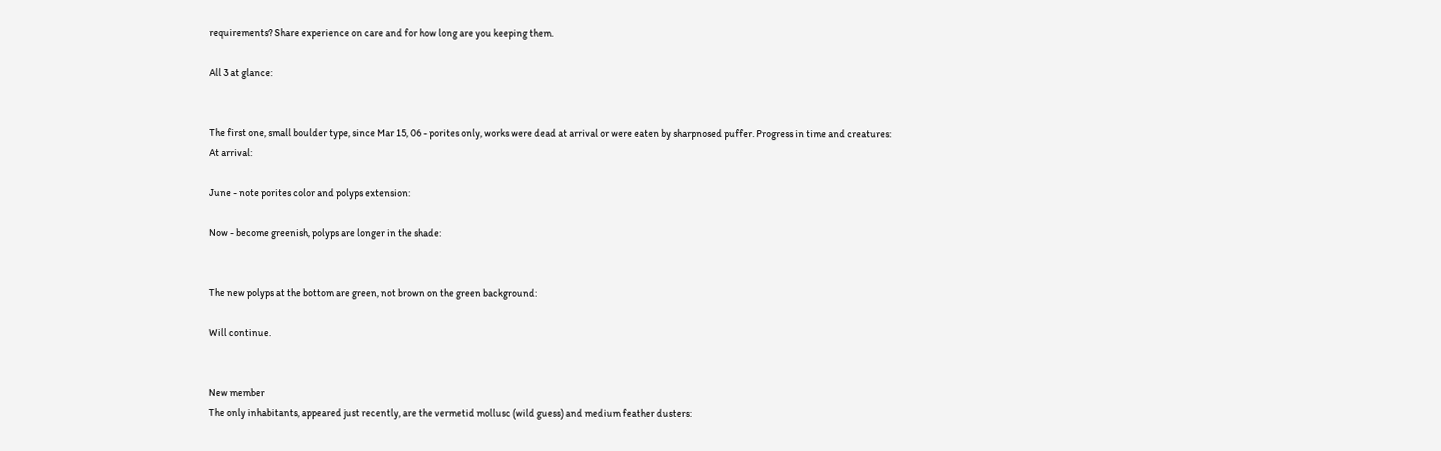requirements? Share experience on care and for how long are you keeping them.

All 3 at glance:


The first one, small boulder type, since Mar 15, 06 - porites only, works were dead at arrival or were eaten by sharpnosed puffer. Progress in time and creatures:
At arrival:

June - note porites color and polyps extension:

Now - become greenish, polyps are longer in the shade:


The new polyps at the bottom are green, not brown on the green background:

Will continue.


New member
The only inhabitants, appeared just recently, are the vermetid mollusc (wild guess) and medium feather dusters: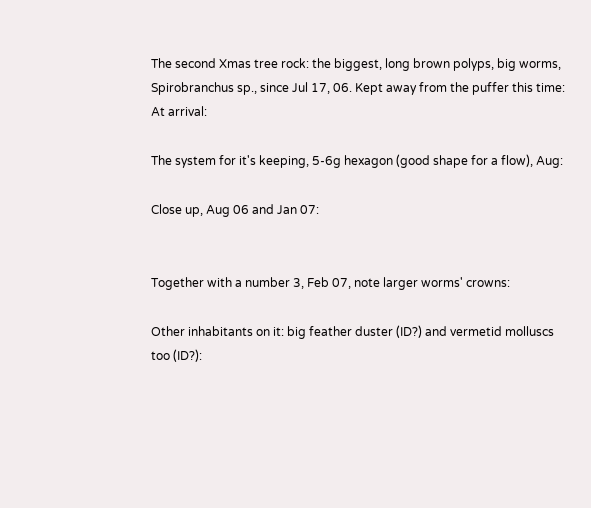The second Xmas tree rock: the biggest, long brown polyps, big worms, Spirobranchus sp., since Jul 17, 06. Kept away from the puffer this time:
At arrival:

The system for it's keeping, 5-6g hexagon (good shape for a flow), Aug:

Close up, Aug 06 and Jan 07:


Together with a number 3, Feb 07, note larger worms' crowns:

Other inhabitants on it: big feather duster (ID?) and vermetid molluscs too (ID?):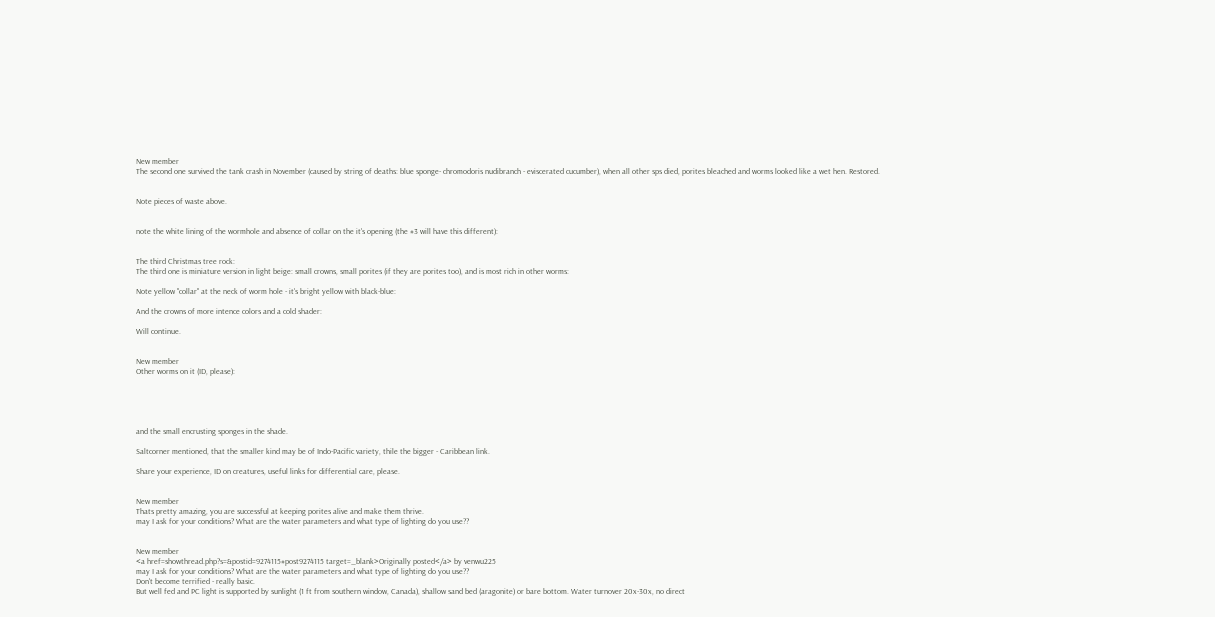New member
The second one survived the tank crash in November (caused by string of deaths: blue sponge- chromodoris nudibranch - eviscerated cucumber), when all other sps died, porites bleached and worms looked like a wet hen. Restored.


Note pieces of waste above.


note the white lining of the wormhole and absence of collar on the it's opening (the #3 will have this different):


The third Christmas tree rock:
The third one is miniature version in light beige: small crowns, small porites (if they are porites too), and is most rich in other worms:

Note yellow "collar" at the neck of worm hole - it's bright yellow with black-blue:

And the crowns of more intence colors and a cold shader:

Will continue.


New member
Other worms on it (ID, please):





and the small encrusting sponges in the shade.

Saltcorner mentioned, that the smaller kind may be of Indo-Pacific variety, thile the bigger - Caribbean link.

Share your experience, ID on creatures, useful links for differential care, please.


New member
Thats pretty amazing, you are successful at keeping porites alive and make them thrive.
may I ask for your conditions? What are the water parameters and what type of lighting do you use??


New member
<a href=showthread.php?s=&postid=9274115#post9274115 target=_blank>Originally posted</a> by venwu225
may I ask for your conditions? What are the water parameters and what type of lighting do you use??
Don't become terrified - really basic.
But well fed and PC light is supported by sunlight (1 ft from southern window, Canada), shallow sand bed (aragonite) or bare bottom. Water turnover 20x-30x, no direct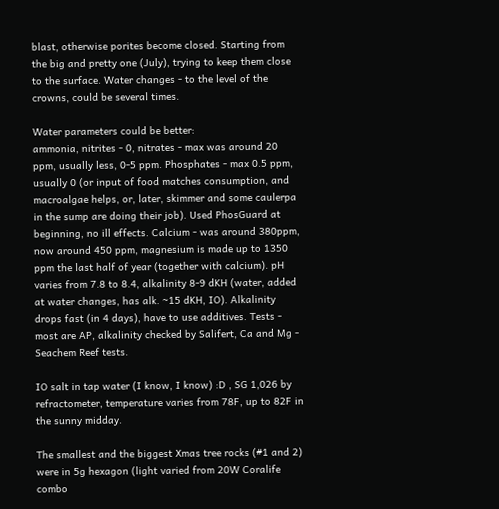blast, otherwise porites become closed. Starting from the big and pretty one (July), trying to keep them close to the surface. Water changes - to the level of the crowns, could be several times.

Water parameters could be better:
ammonia, nitrites - 0, nitrates - max was around 20 ppm, usually less, 0-5 ppm. Phosphates - max 0.5 ppm, usually 0 (or input of food matches consumption, and macroalgae helps, or, later, skimmer and some caulerpa in the sump are doing their job). Used PhosGuard at beginning, no ill effects. Calcium - was around 380ppm, now around 450 ppm, magnesium is made up to 1350 ppm the last half of year (together with calcium). pH varies from 7.8 to 8.4, alkalinity 8-9 dKH (water, added at water changes, has alk. ~15 dKH, IO). Alkalinity drops fast (in 4 days), have to use additives. Tests - most are AP, alkalinity checked by Salifert, Ca and Mg - Seachem Reef tests.

IO salt in tap water (I know, I know) :D , SG 1,026 by refractometer, temperature varies from 78F, up to 82F in the sunny midday.

The smallest and the biggest Xmas tree rocks (#1 and 2) were in 5g hexagon (light varied from 20W Coralife combo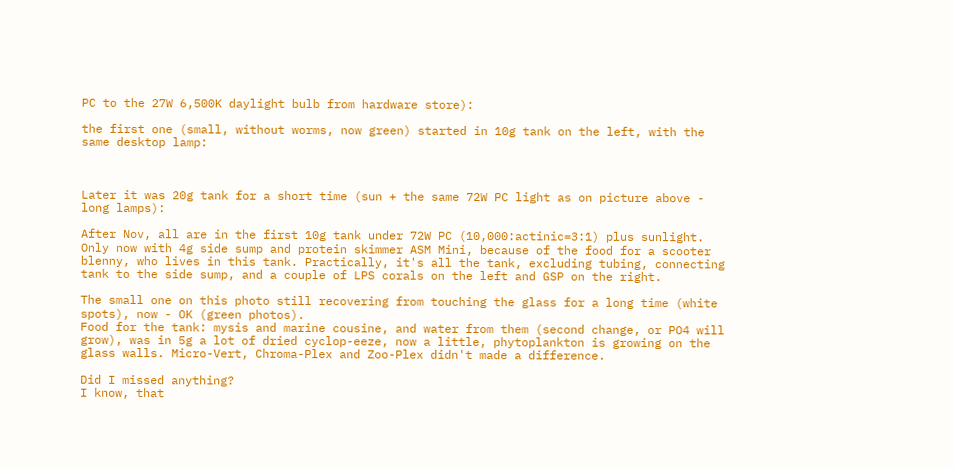PC to the 27W 6,500K daylight bulb from hardware store):

the first one (small, without worms, now green) started in 10g tank on the left, with the same desktop lamp:



Later it was 20g tank for a short time (sun + the same 72W PC light as on picture above - long lamps):

After Nov, all are in the first 10g tank under 72W PC (10,000:actinic=3:1) plus sunlight. Only now with 4g side sump and protein skimmer ASM Mini, because of the food for a scooter blenny, who lives in this tank. Practically, it's all the tank, excluding tubing, connecting tank to the side sump, and a couple of LPS corals on the left and GSP on the right.

The small one on this photo still recovering from touching the glass for a long time (white spots), now - OK (green photos).
Food for the tank: mysis and marine cousine, and water from them (second change, or PO4 will grow), was in 5g a lot of dried cyclop-eeze, now a little, phytoplankton is growing on the glass walls. Micro-Vert, Chroma-Plex and Zoo-Plex didn't made a difference.

Did I missed anything?
I know, that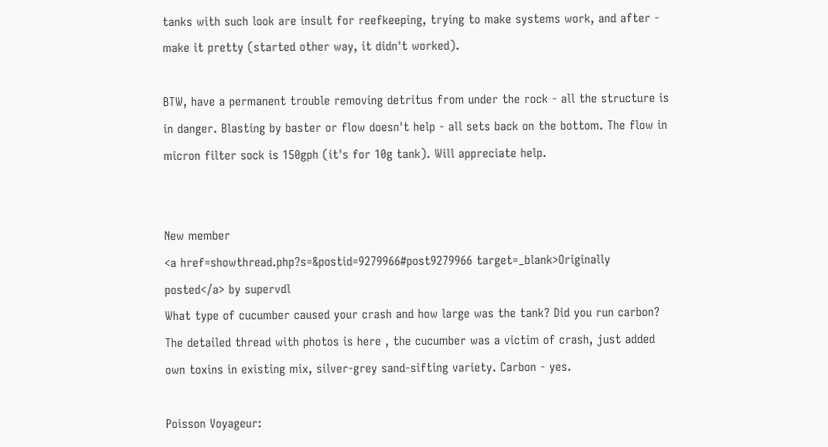tanks with such look are insult for reefkeeping, trying to make systems work, and after - make it pretty (started other way, it didn't worked).

BTW, have a permanent trouble removing detritus from under the rock - all the structure is in danger. Blasting by baster or flow doesn't help - all sets back on the bottom. The flow in micron filter sock is 150gph (it's for 10g tank). Will appreciate help.


New member
<a href=showthread.php?s=&postid=9279966#post9279966 target=_blank>Originally posted</a> by supervdl
What type of cucumber caused your crash and how large was the tank? Did you run carbon?
The detailed thread with photos is here , the cucumber was a victim of crash, just added own toxins in existing mix, silver-grey sand-sifting variety. Carbon - yes.

Poisson Voyageur: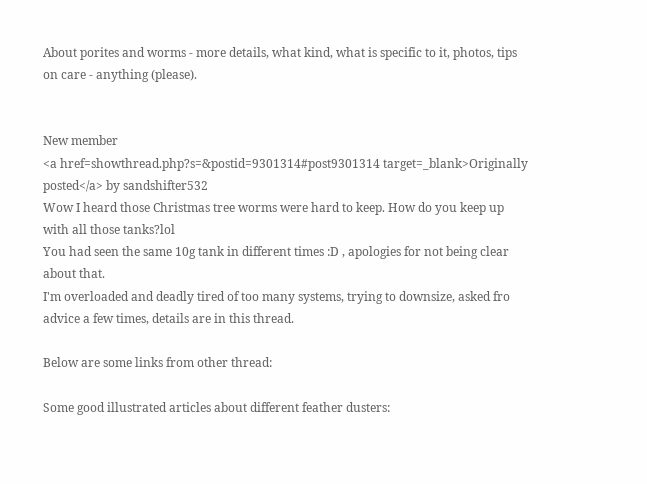About porites and worms - more details, what kind, what is specific to it, photos, tips on care - anything (please).


New member
<a href=showthread.php?s=&postid=9301314#post9301314 target=_blank>Originally posted</a> by sandshifter532
Wow I heard those Christmas tree worms were hard to keep. How do you keep up with all those tanks?lol
You had seen the same 10g tank in different times :D , apologies for not being clear about that.
I'm overloaded and deadly tired of too many systems, trying to downsize, asked fro advice a few times, details are in this thread.

Below are some links from other thread:

Some good illustrated articles about different feather dusters: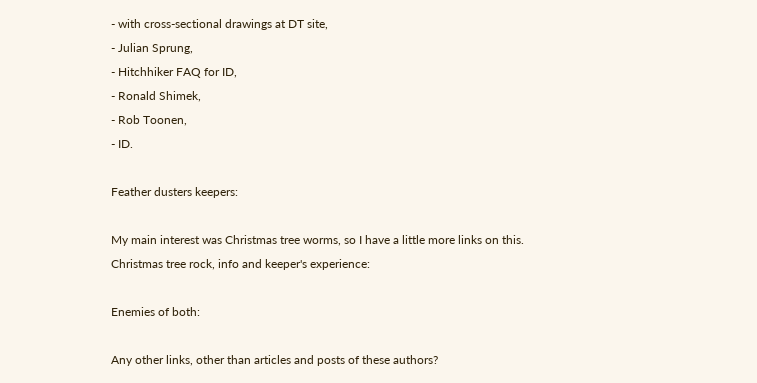- with cross-sectional drawings at DT site,
- Julian Sprung,
- Hitchhiker FAQ for ID,
- Ronald Shimek,
- Rob Toonen,
- ID.

Feather dusters keepers:

My main interest was Christmas tree worms, so I have a little more links on this.
Christmas tree rock, info and keeper's experience:

Enemies of both:

Any other links, other than articles and posts of these authors?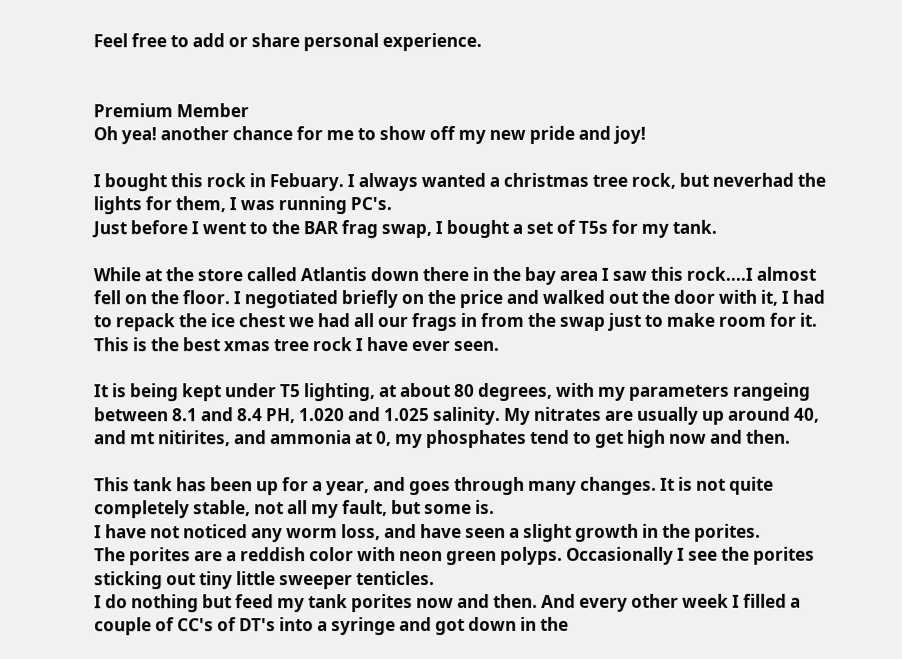Feel free to add or share personal experience.


Premium Member
Oh yea! another chance for me to show off my new pride and joy!

I bought this rock in Febuary. I always wanted a christmas tree rock, but neverhad the lights for them, I was running PC's.
Just before I went to the BAR frag swap, I bought a set of T5s for my tank.

While at the store called Atlantis down there in the bay area I saw this rock....I almost fell on the floor. I negotiated briefly on the price and walked out the door with it, I had to repack the ice chest we had all our frags in from the swap just to make room for it. This is the best xmas tree rock I have ever seen.

It is being kept under T5 lighting, at about 80 degrees, with my parameters rangeing between 8.1 and 8.4 PH, 1.020 and 1.025 salinity. My nitrates are usually up around 40, and mt nitirites, and ammonia at 0, my phosphates tend to get high now and then.

This tank has been up for a year, and goes through many changes. It is not quite completely stable, not all my fault, but some is.
I have not noticed any worm loss, and have seen a slight growth in the porites.
The porites are a reddish color with neon green polyps. Occasionally I see the porites sticking out tiny little sweeper tenticles.
I do nothing but feed my tank porites now and then. And every other week I filled a couple of CC's of DT's into a syringe and got down in the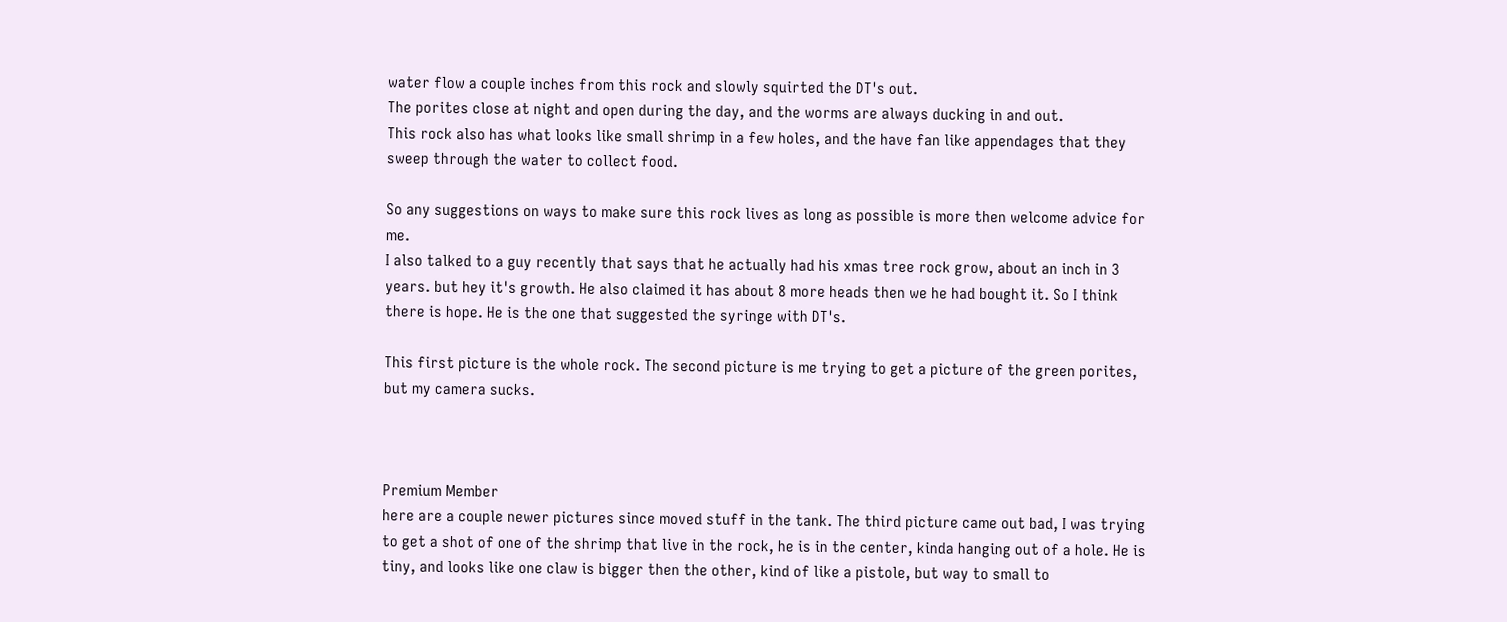water flow a couple inches from this rock and slowly squirted the DT's out.
The porites close at night and open during the day, and the worms are always ducking in and out.
This rock also has what looks like small shrimp in a few holes, and the have fan like appendages that they sweep through the water to collect food.

So any suggestions on ways to make sure this rock lives as long as possible is more then welcome advice for me.
I also talked to a guy recently that says that he actually had his xmas tree rock grow, about an inch in 3 years. but hey it's growth. He also claimed it has about 8 more heads then we he had bought it. So I think there is hope. He is the one that suggested the syringe with DT's.

This first picture is the whole rock. The second picture is me trying to get a picture of the green porites, but my camera sucks.



Premium Member
here are a couple newer pictures since moved stuff in the tank. The third picture came out bad, I was trying to get a shot of one of the shrimp that live in the rock, he is in the center, kinda hanging out of a hole. He is tiny, and looks like one claw is bigger then the other, kind of like a pistole, but way to small to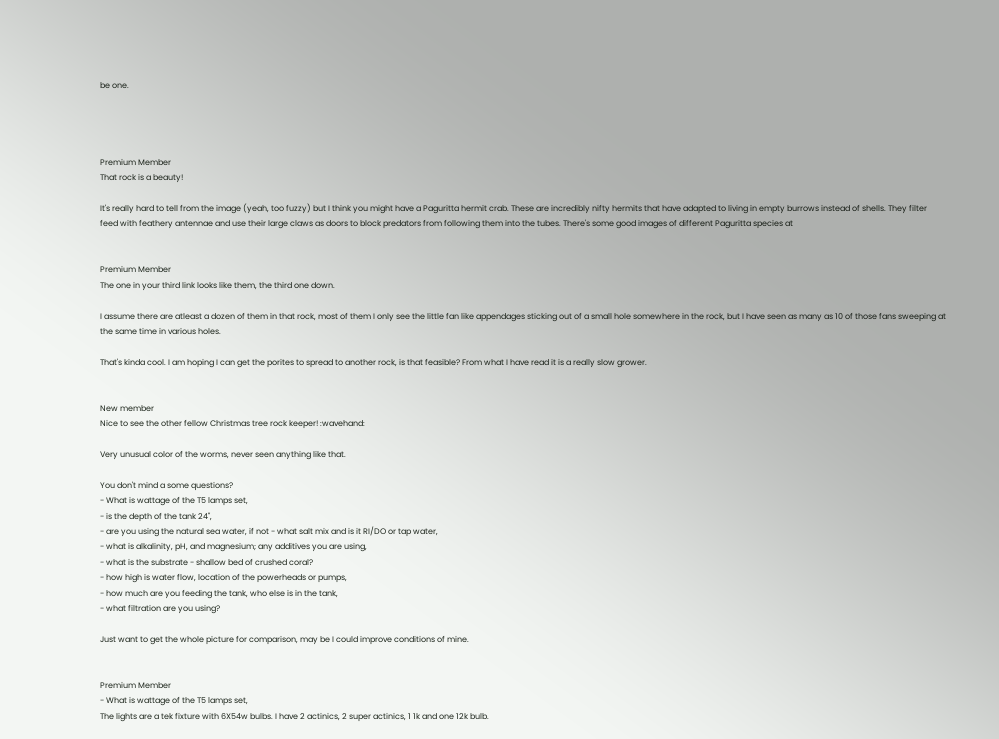be one.




Premium Member
That rock is a beauty!

It's really hard to tell from the image (yeah, too fuzzy) but I think you might have a Paguritta hermit crab. These are incredibly nifty hermits that have adapted to living in empty burrows instead of shells. They filter feed with feathery antennae and use their large claws as doors to block predators from following them into the tubes. There's some good images of different Paguritta species at


Premium Member
The one in your third link looks like them, the third one down.

I assume there are atleast a dozen of them in that rock, most of them I only see the little fan like appendages sticking out of a small hole somewhere in the rock, but I have seen as many as 10 of those fans sweeping at the same time in various holes.

That's kinda cool. I am hoping I can get the porites to spread to another rock, is that feasible? From what I have read it is a really slow grower.


New member
Nice to see the other fellow Christmas tree rock keeper! :wavehand:

Very unusual color of the worms, never seen anything like that.

You don't mind a some questions?
- What is wattage of the T5 lamps set,
- is the depth of the tank 24",
- are you using the natural sea water, if not - what salt mix and is it RI/DO or tap water,
- what is alkalinity, pH, and magnesium; any additives you are using,
- what is the substrate - shallow bed of crushed coral?
- how high is water flow, location of the powerheads or pumps,
- how much are you feeding the tank, who else is in the tank,
- what filtration are you using?

Just want to get the whole picture for comparison, may be I could improve conditions of mine.


Premium Member
- What is wattage of the T5 lamps set,
The lights are a tek fixture with 6X54w bulbs. I have 2 actinics, 2 super actinics, 1 1k and one 12k bulb.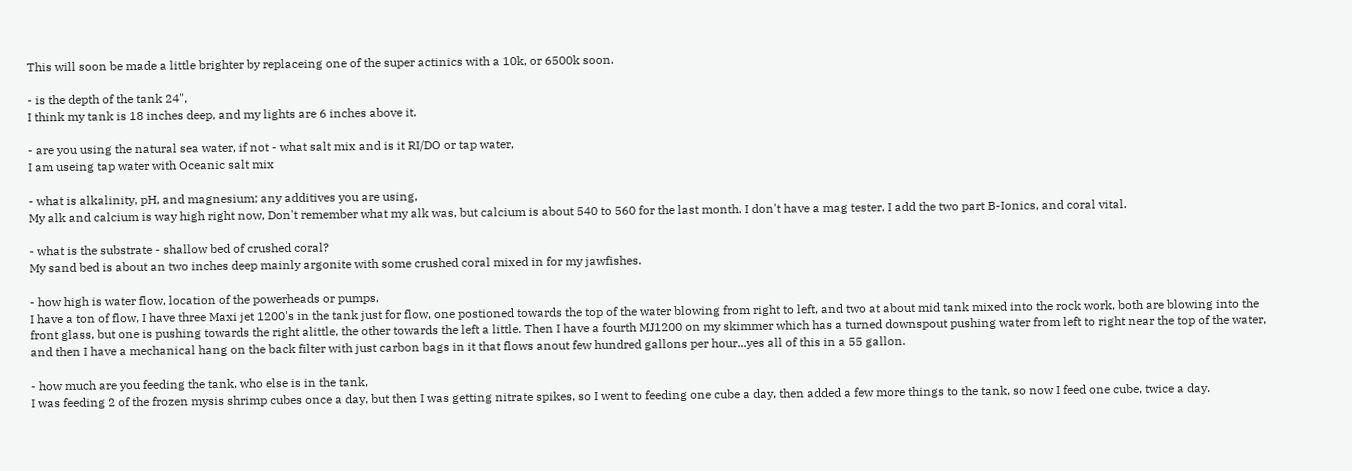This will soon be made a little brighter by replaceing one of the super actinics with a 10k, or 6500k soon.

- is the depth of the tank 24",
I think my tank is 18 inches deep, and my lights are 6 inches above it.

- are you using the natural sea water, if not - what salt mix and is it RI/DO or tap water,
I am useing tap water with Oceanic salt mix

- what is alkalinity, pH, and magnesium; any additives you are using,
My alk and calcium is way high right now, Don't remember what my alk was, but calcium is about 540 to 560 for the last month. I don't have a mag tester. I add the two part B-Ionics, and coral vital.

- what is the substrate - shallow bed of crushed coral?
My sand bed is about an two inches deep mainly argonite with some crushed coral mixed in for my jawfishes.

- how high is water flow, location of the powerheads or pumps,
I have a ton of flow, I have three Maxi jet 1200's in the tank just for flow, one postioned towards the top of the water blowing from right to left, and two at about mid tank mixed into the rock work, both are blowing into the front glass, but one is pushing towards the right alittle, the other towards the left a little. Then I have a fourth MJ1200 on my skimmer which has a turned downspout pushing water from left to right near the top of the water, and then I have a mechanical hang on the back filter with just carbon bags in it that flows anout few hundred gallons per hour...yes all of this in a 55 gallon.

- how much are you feeding the tank, who else is in the tank,
I was feeding 2 of the frozen mysis shrimp cubes once a day, but then I was getting nitrate spikes, so I went to feeding one cube a day, then added a few more things to the tank, so now I feed one cube, twice a day.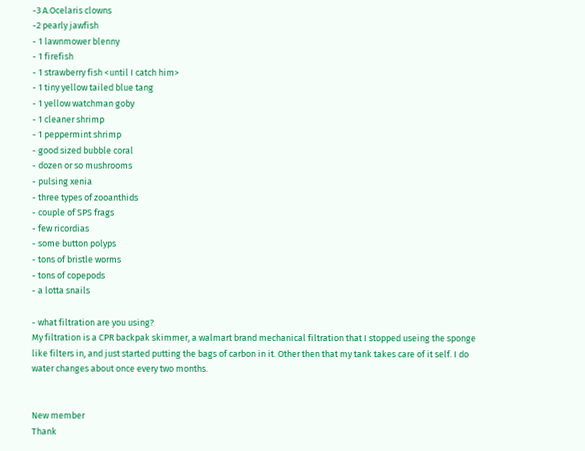-3 A.Ocelaris clowns
-2 pearly jawfish
- 1 lawnmower blenny
- 1 firefish
- 1 strawberry fish <until I catch him>
- 1 tiny yellow tailed blue tang
- 1 yellow watchman goby
- 1 cleaner shrimp
- 1 peppermint shrimp
- good sized bubble coral
- dozen or so mushrooms
- pulsing xenia
- three types of zooanthids
- couple of SPS frags
- few ricordias
- some button polyps
- tons of bristle worms
- tons of copepods
- a lotta snails

- what filtration are you using?
My filtration is a CPR backpak skimmer, a walmart brand mechanical filtration that I stopped useing the sponge like filters in, and just started putting the bags of carbon in it. Other then that my tank takes care of it self. I do water changes about once every two months.


New member
Thank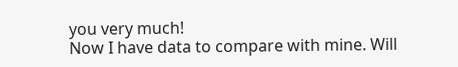you very much!
Now I have data to compare with mine. Will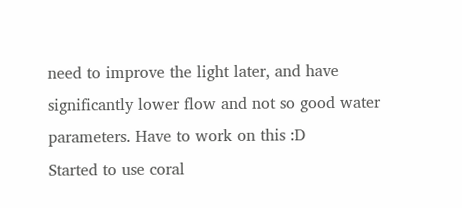need to improve the light later, and have significantly lower flow and not so good water parameters. Have to work on this :D
Started to use coral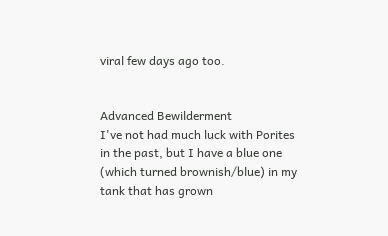viral few days ago too.


Advanced Bewilderment
I've not had much luck with Porites in the past, but I have a blue one (which turned brownish/blue) in my tank that has grown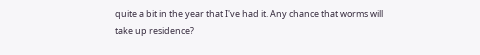quite a bit in the year that I've had it. Any chance that worms will take up residence?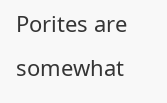Porites are somewhat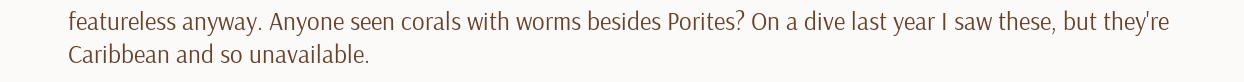featureless anyway. Anyone seen corals with worms besides Porites? On a dive last year I saw these, but they're Caribbean and so unavailable.